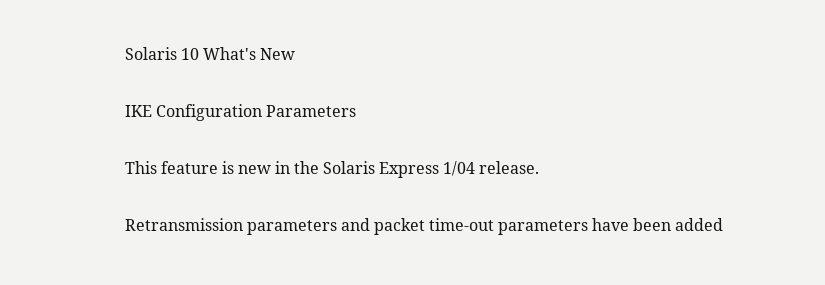Solaris 10 What's New

IKE Configuration Parameters

This feature is new in the Solaris Express 1/04 release.

Retransmission parameters and packet time-out parameters have been added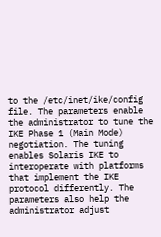to the /etc/inet/ike/config file. The parameters enable the administrator to tune the IKE Phase 1 (Main Mode) negotiation. The tuning enables Solaris IKE to interoperate with platforms that implement the IKE protocol differently. The parameters also help the administrator adjust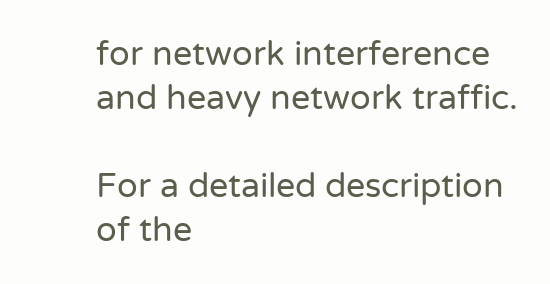for network interference and heavy network traffic.

For a detailed description of the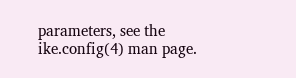parameters, see the ike.config(4) man page.